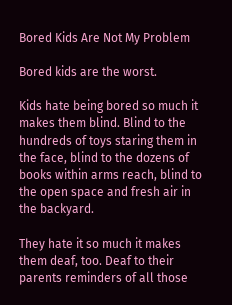Bored Kids Are Not My Problem

Bored kids are the worst.

Kids hate being bored so much it makes them blind. Blind to the hundreds of toys staring them in the face, blind to the dozens of books within arms reach, blind to the open space and fresh air in the backyard.

They hate it so much it makes them deaf, too. Deaf to their parents reminders of all those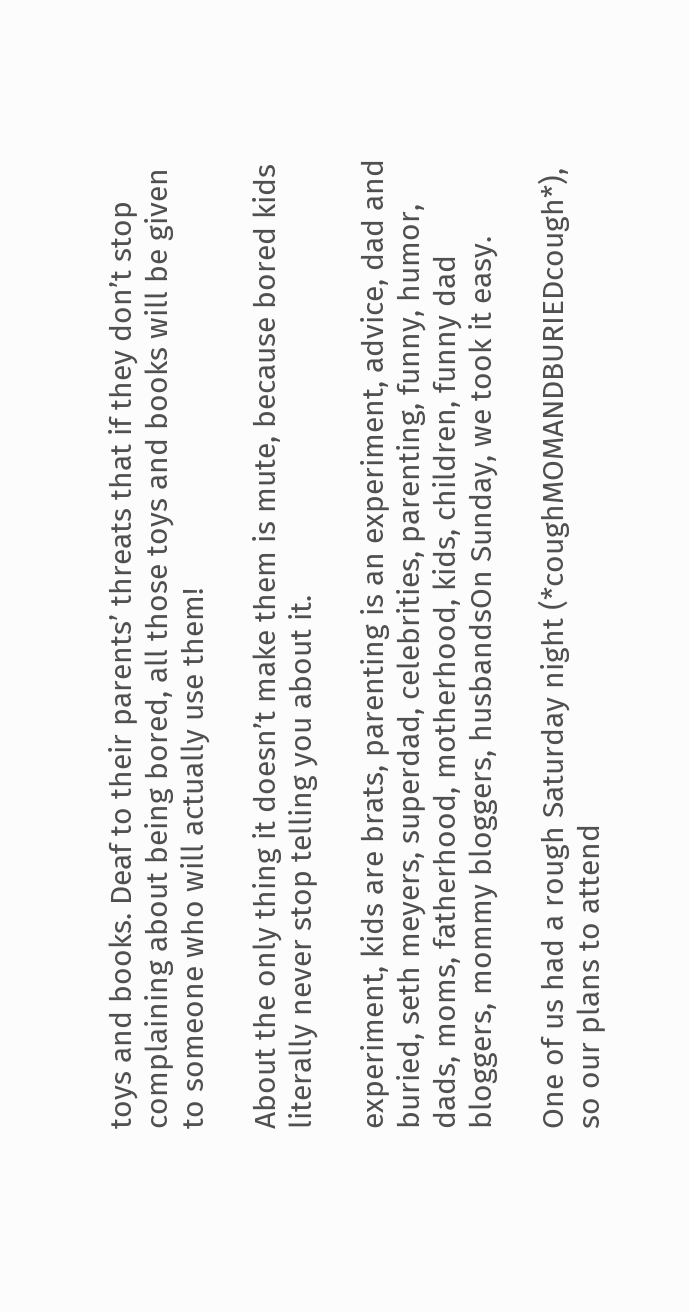toys and books. Deaf to their parents’ threats that if they don’t stop complaining about being bored, all those toys and books will be given to someone who will actually use them!

About the only thing it doesn’t make them is mute, because bored kids literally never stop telling you about it.

experiment, kids are brats, parenting is an experiment, advice, dad and buried, seth meyers, superdad, celebrities, parenting, funny, humor, dads, moms, fatherhood, motherhood, kids, children, funny dad bloggers, mommy bloggers, husbandsOn Sunday, we took it easy.

One of us had a rough Saturday night (*coughMOMANDBURIEDcough*), so our plans to attend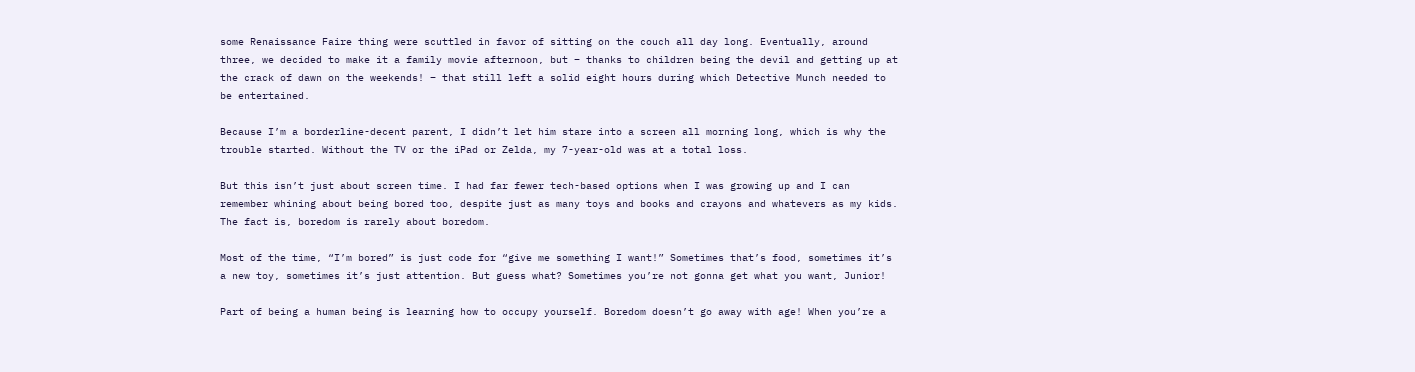some Renaissance Faire thing were scuttled in favor of sitting on the couch all day long. Eventually, around three, we decided to make it a family movie afternoon, but – thanks to children being the devil and getting up at the crack of dawn on the weekends! – that still left a solid eight hours during which Detective Munch needed to be entertained.

Because I’m a borderline-decent parent, I didn’t let him stare into a screen all morning long, which is why the trouble started. Without the TV or the iPad or Zelda, my 7-year-old was at a total loss.

But this isn’t just about screen time. I had far fewer tech-based options when I was growing up and I can remember whining about being bored too, despite just as many toys and books and crayons and whatevers as my kids. The fact is, boredom is rarely about boredom.

Most of the time, “I’m bored” is just code for “give me something I want!” Sometimes that’s food, sometimes it’s a new toy, sometimes it’s just attention. But guess what? Sometimes you’re not gonna get what you want, Junior!

Part of being a human being is learning how to occupy yourself. Boredom doesn’t go away with age! When you’re a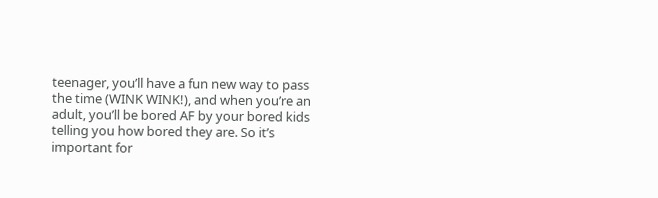teenager, you’ll have a fun new way to pass the time (WINK WINK!), and when you’re an adult, you’ll be bored AF by your bored kids telling you how bored they are. So it’s important for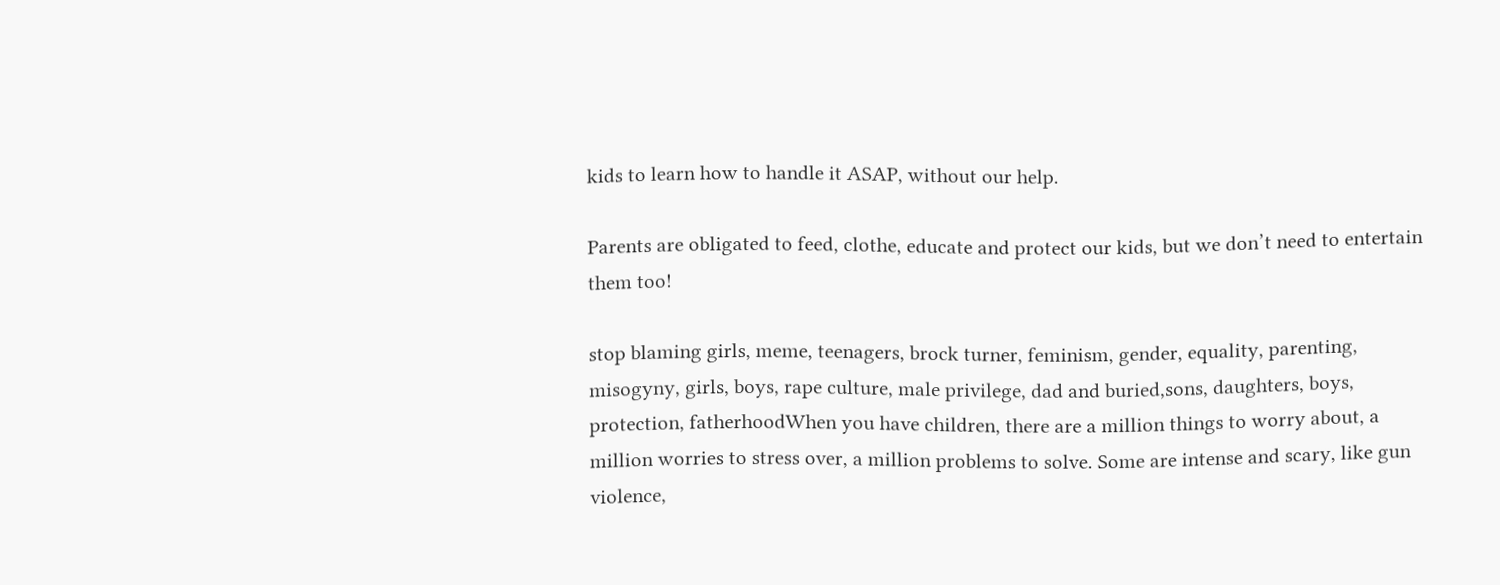kids to learn how to handle it ASAP, without our help.

Parents are obligated to feed, clothe, educate and protect our kids, but we don’t need to entertain them too!

stop blaming girls, meme, teenagers, brock turner, feminism, gender, equality, parenting, misogyny, girls, boys, rape culture, male privilege, dad and buried,sons, daughters, boys, protection, fatherhoodWhen you have children, there are a million things to worry about, a million worries to stress over, a million problems to solve. Some are intense and scary, like gun violence,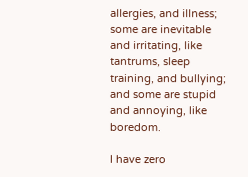allergies, and illness; some are inevitable and irritating, like tantrums, sleep training, and bullying; and some are stupid and annoying, like boredom.

I have zero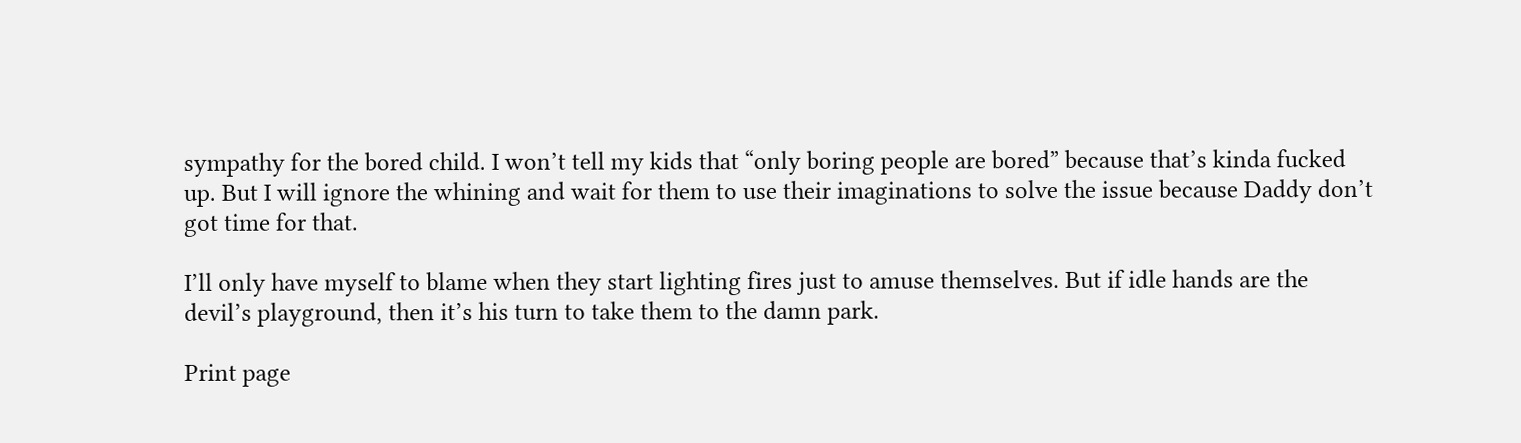sympathy for the bored child. I won’t tell my kids that “only boring people are bored” because that’s kinda fucked up. But I will ignore the whining and wait for them to use their imaginations to solve the issue because Daddy don’t got time for that.

I’ll only have myself to blame when they start lighting fires just to amuse themselves. But if idle hands are the devil’s playground, then it’s his turn to take them to the damn park.

Print page